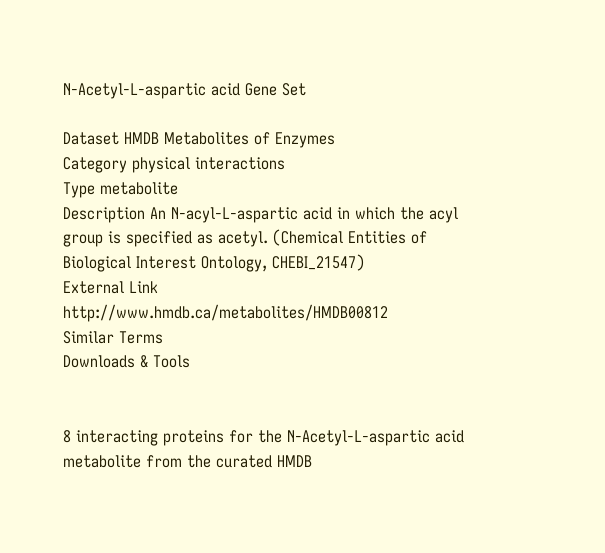N-Acetyl-L-aspartic acid Gene Set

Dataset HMDB Metabolites of Enzymes
Category physical interactions
Type metabolite
Description An N-acyl-L-aspartic acid in which the acyl group is specified as acetyl. (Chemical Entities of Biological Interest Ontology, CHEBI_21547)
External Link http://www.hmdb.ca/metabolites/HMDB00812
Similar Terms
Downloads & Tools


8 interacting proteins for the N-Acetyl-L-aspartic acid metabolite from the curated HMDB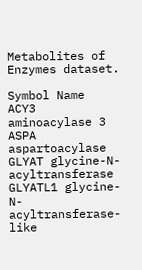Metabolites of Enzymes dataset.

Symbol Name
ACY3 aminoacylase 3
ASPA aspartoacylase
GLYAT glycine-N-acyltransferase
GLYATL1 glycine-N-acyltransferase-like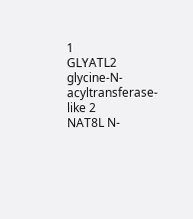1
GLYATL2 glycine-N-acyltransferase-like 2
NAT8L N-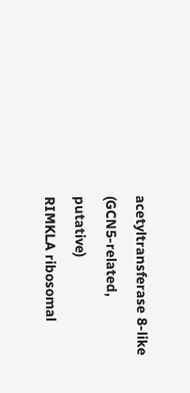acetyltransferase 8-like (GCN5-related, putative)
RIMKLA ribosomal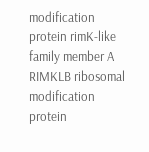modification protein rimK-like family member A
RIMKLB ribosomal modification protein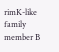rimK-like family member B